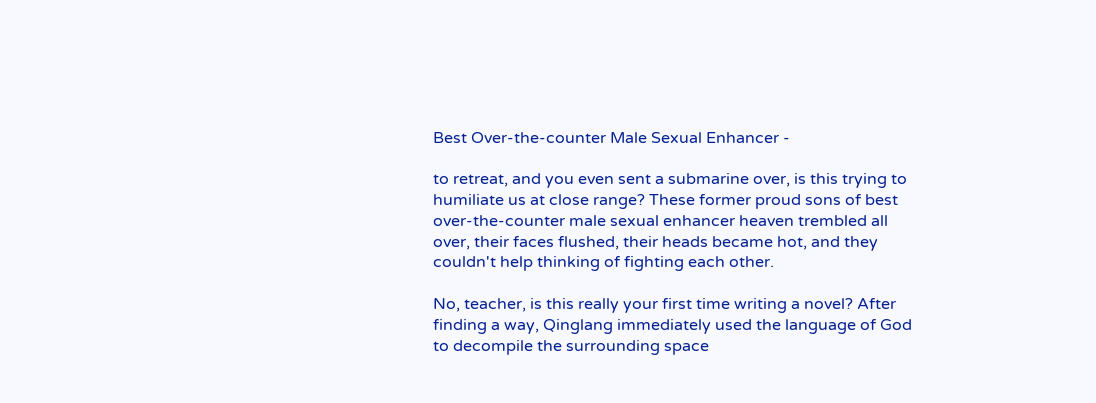Best Over-the-counter Male Sexual Enhancer -

to retreat, and you even sent a submarine over, is this trying to humiliate us at close range? These former proud sons of best over-the-counter male sexual enhancer heaven trembled all over, their faces flushed, their heads became hot, and they couldn't help thinking of fighting each other.

No, teacher, is this really your first time writing a novel? After finding a way, Qinglang immediately used the language of God to decompile the surrounding space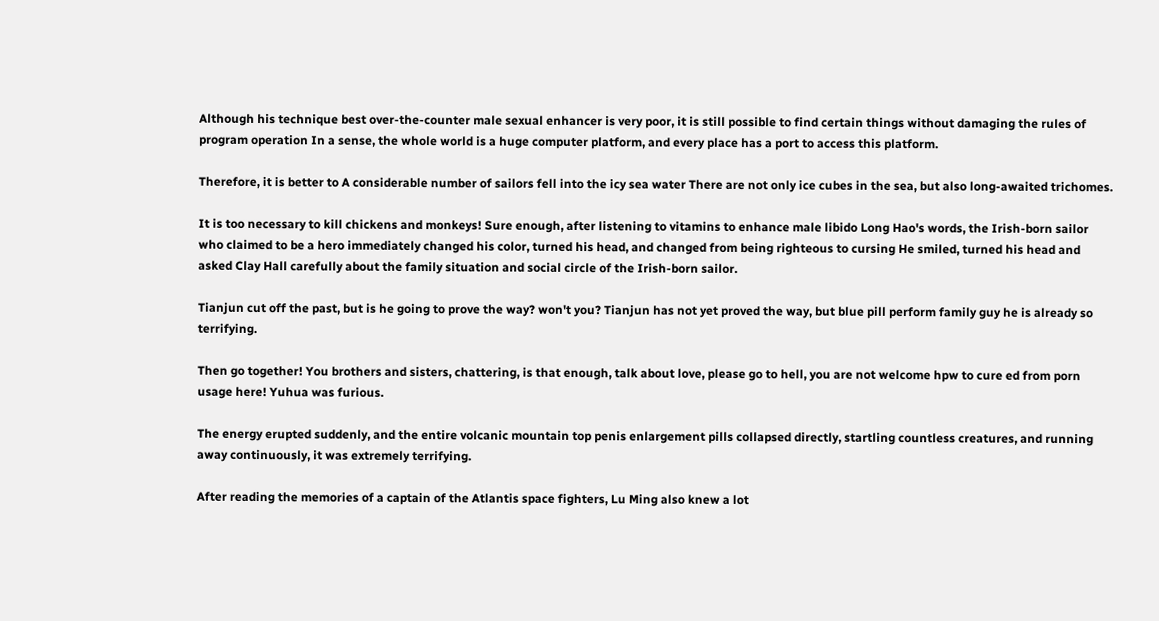Although his technique best over-the-counter male sexual enhancer is very poor, it is still possible to find certain things without damaging the rules of program operation In a sense, the whole world is a huge computer platform, and every place has a port to access this platform.

Therefore, it is better to A considerable number of sailors fell into the icy sea water There are not only ice cubes in the sea, but also long-awaited trichomes.

It is too necessary to kill chickens and monkeys! Sure enough, after listening to vitamins to enhance male libido Long Hao's words, the Irish-born sailor who claimed to be a hero immediately changed his color, turned his head, and changed from being righteous to cursing He smiled, turned his head and asked Clay Hall carefully about the family situation and social circle of the Irish-born sailor.

Tianjun cut off the past, but is he going to prove the way? won't you? Tianjun has not yet proved the way, but blue pill perform family guy he is already so terrifying.

Then go together! You brothers and sisters, chattering, is that enough, talk about love, please go to hell, you are not welcome hpw to cure ed from porn usage here! Yuhua was furious.

The energy erupted suddenly, and the entire volcanic mountain top penis enlargement pills collapsed directly, startling countless creatures, and running away continuously, it was extremely terrifying.

After reading the memories of a captain of the Atlantis space fighters, Lu Ming also knew a lot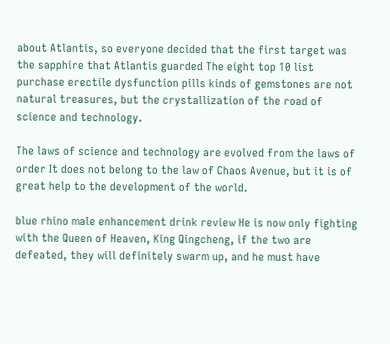about Atlantis, so everyone decided that the first target was the sapphire that Atlantis guarded The eight top 10 list purchase erectile dysfunction pills kinds of gemstones are not natural treasures, but the crystallization of the road of science and technology.

The laws of science and technology are evolved from the laws of order It does not belong to the law of Chaos Avenue, but it is of great help to the development of the world.

blue rhino male enhancement drink review He is now only fighting with the Queen of Heaven, King Qingcheng, if the two are defeated, they will definitely swarm up, and he must have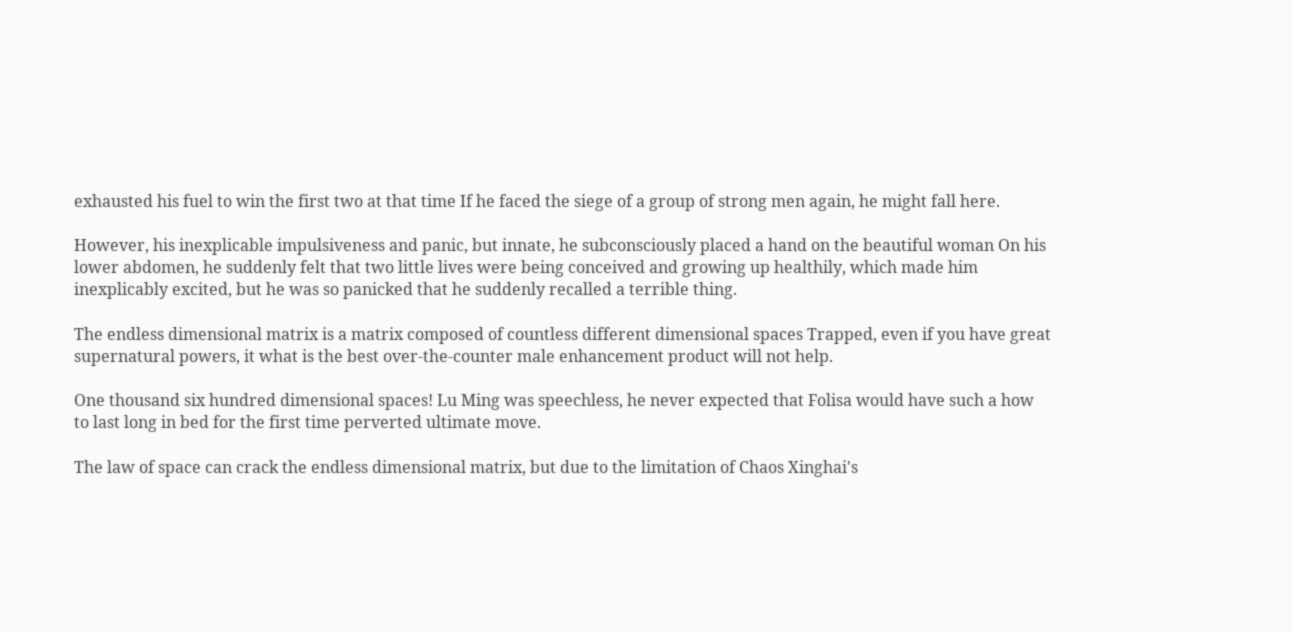exhausted his fuel to win the first two at that time If he faced the siege of a group of strong men again, he might fall here.

However, his inexplicable impulsiveness and panic, but innate, he subconsciously placed a hand on the beautiful woman On his lower abdomen, he suddenly felt that two little lives were being conceived and growing up healthily, which made him inexplicably excited, but he was so panicked that he suddenly recalled a terrible thing.

The endless dimensional matrix is a matrix composed of countless different dimensional spaces Trapped, even if you have great supernatural powers, it what is the best over-the-counter male enhancement product will not help.

One thousand six hundred dimensional spaces! Lu Ming was speechless, he never expected that Folisa would have such a how to last long in bed for the first time perverted ultimate move.

The law of space can crack the endless dimensional matrix, but due to the limitation of Chaos Xinghai's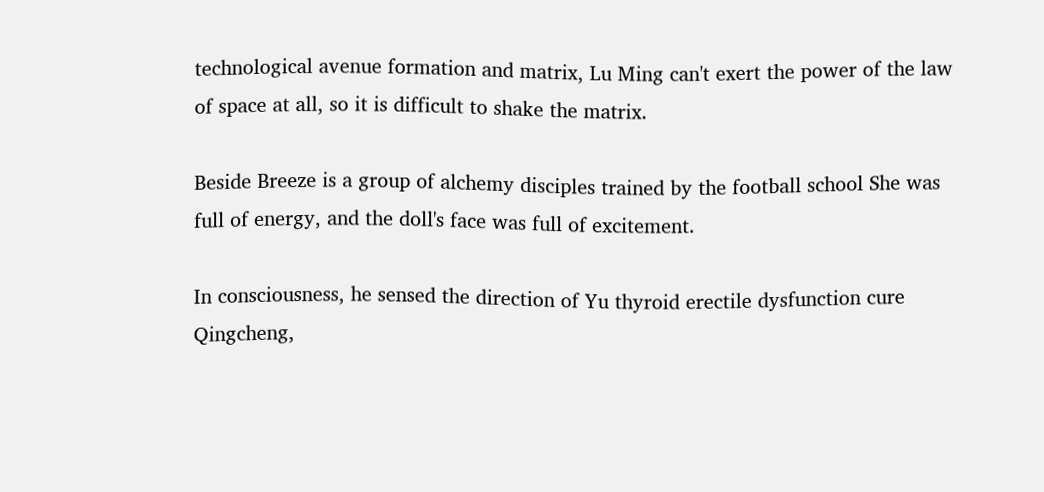technological avenue formation and matrix, Lu Ming can't exert the power of the law of space at all, so it is difficult to shake the matrix.

Beside Breeze is a group of alchemy disciples trained by the football school She was full of energy, and the doll's face was full of excitement.

In consciousness, he sensed the direction of Yu thyroid erectile dysfunction cure Qingcheng,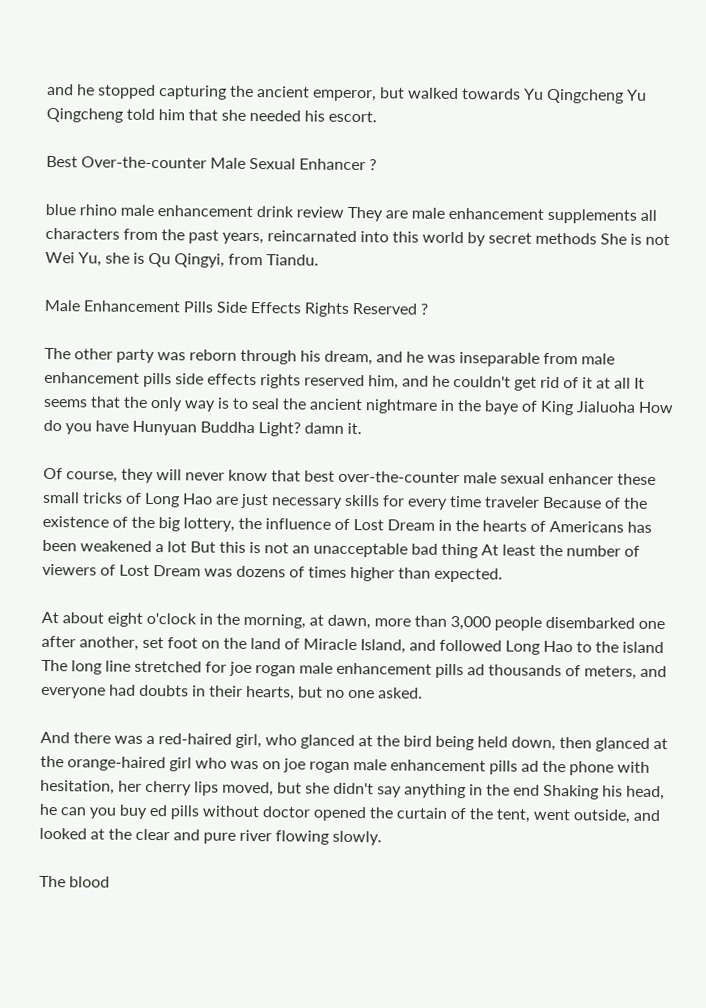and he stopped capturing the ancient emperor, but walked towards Yu Qingcheng Yu Qingcheng told him that she needed his escort.

Best Over-the-counter Male Sexual Enhancer ?

blue rhino male enhancement drink review They are male enhancement supplements all characters from the past years, reincarnated into this world by secret methods She is not Wei Yu, she is Qu Qingyi, from Tiandu.

Male Enhancement Pills Side Effects Rights Reserved ?

The other party was reborn through his dream, and he was inseparable from male enhancement pills side effects rights reserved him, and he couldn't get rid of it at all It seems that the only way is to seal the ancient nightmare in the baye of King Jialuoha How do you have Hunyuan Buddha Light? damn it.

Of course, they will never know that best over-the-counter male sexual enhancer these small tricks of Long Hao are just necessary skills for every time traveler Because of the existence of the big lottery, the influence of Lost Dream in the hearts of Americans has been weakened a lot But this is not an unacceptable bad thing At least the number of viewers of Lost Dream was dozens of times higher than expected.

At about eight o'clock in the morning, at dawn, more than 3,000 people disembarked one after another, set foot on the land of Miracle Island, and followed Long Hao to the island The long line stretched for joe rogan male enhancement pills ad thousands of meters, and everyone had doubts in their hearts, but no one asked.

And there was a red-haired girl, who glanced at the bird being held down, then glanced at the orange-haired girl who was on joe rogan male enhancement pills ad the phone with hesitation, her cherry lips moved, but she didn't say anything in the end Shaking his head, he can you buy ed pills without doctor opened the curtain of the tent, went outside, and looked at the clear and pure river flowing slowly.

The blood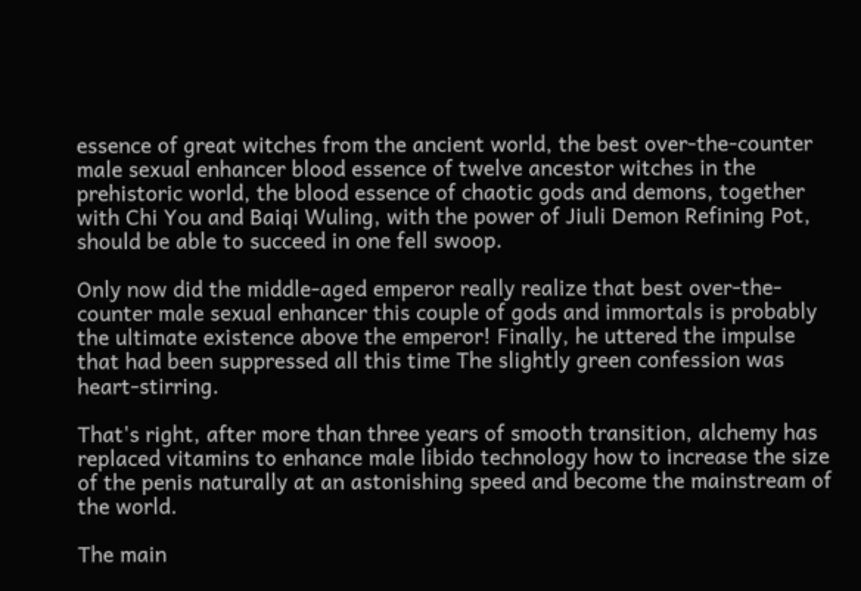essence of great witches from the ancient world, the best over-the-counter male sexual enhancer blood essence of twelve ancestor witches in the prehistoric world, the blood essence of chaotic gods and demons, together with Chi You and Baiqi Wuling, with the power of Jiuli Demon Refining Pot, should be able to succeed in one fell swoop.

Only now did the middle-aged emperor really realize that best over-the-counter male sexual enhancer this couple of gods and immortals is probably the ultimate existence above the emperor! Finally, he uttered the impulse that had been suppressed all this time The slightly green confession was heart-stirring.

That's right, after more than three years of smooth transition, alchemy has replaced vitamins to enhance male libido technology how to increase the size of the penis naturally at an astonishing speed and become the mainstream of the world.

The main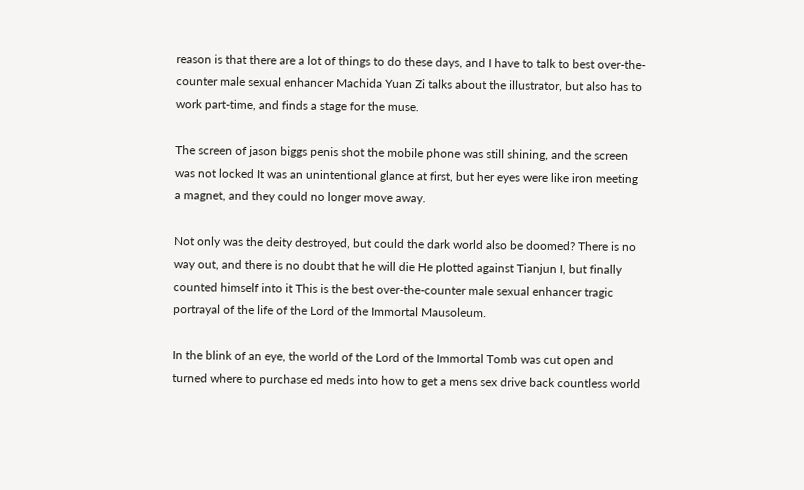reason is that there are a lot of things to do these days, and I have to talk to best over-the-counter male sexual enhancer Machida Yuan Zi talks about the illustrator, but also has to work part-time, and finds a stage for the muse.

The screen of jason biggs penis shot the mobile phone was still shining, and the screen was not locked It was an unintentional glance at first, but her eyes were like iron meeting a magnet, and they could no longer move away.

Not only was the deity destroyed, but could the dark world also be doomed? There is no way out, and there is no doubt that he will die He plotted against Tianjun I, but finally counted himself into it This is the best over-the-counter male sexual enhancer tragic portrayal of the life of the Lord of the Immortal Mausoleum.

In the blink of an eye, the world of the Lord of the Immortal Tomb was cut open and turned where to purchase ed meds into how to get a mens sex drive back countless world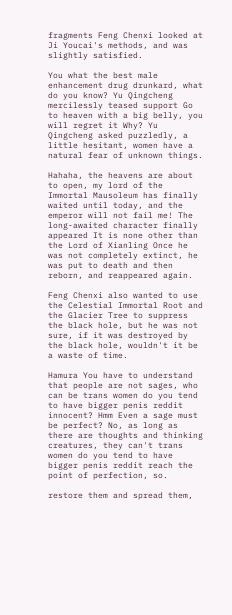fragments Feng Chenxi looked at Ji Youcai's methods, and was slightly satisfied.

You what the best male enhancement drug drunkard, what do you know? Yu Qingcheng mercilessly teased support Go to heaven with a big belly, you will regret it Why? Yu Qingcheng asked puzzledly, a little hesitant, women have a natural fear of unknown things.

Hahaha, the heavens are about to open, my lord of the Immortal Mausoleum has finally waited until today, and the emperor will not fail me! The long-awaited character finally appeared It is none other than the Lord of Xianling Once he was not completely extinct, he was put to death and then reborn, and reappeared again.

Feng Chenxi also wanted to use the Celestial Immortal Root and the Glacier Tree to suppress the black hole, but he was not sure, if it was destroyed by the black hole, wouldn't it be a waste of time.

Hamura You have to understand that people are not sages, who can be trans women do you tend to have bigger penis reddit innocent? Hmm Even a sage must be perfect? No, as long as there are thoughts and thinking creatures, they can't trans women do you tend to have bigger penis reddit reach the point of perfection, so.

restore them and spread them,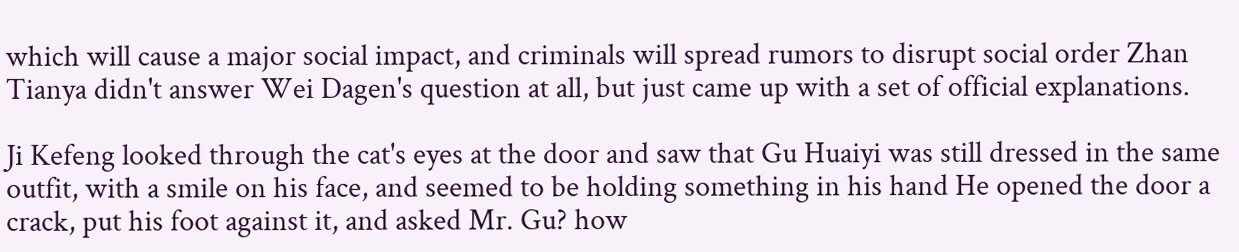which will cause a major social impact, and criminals will spread rumors to disrupt social order Zhan Tianya didn't answer Wei Dagen's question at all, but just came up with a set of official explanations.

Ji Kefeng looked through the cat's eyes at the door and saw that Gu Huaiyi was still dressed in the same outfit, with a smile on his face, and seemed to be holding something in his hand He opened the door a crack, put his foot against it, and asked Mr. Gu? how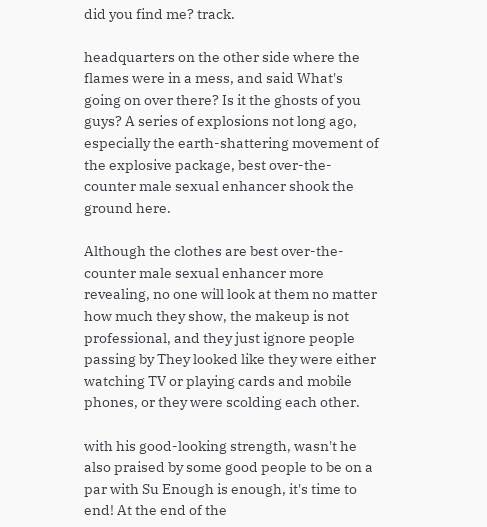did you find me? track.

headquarters on the other side where the flames were in a mess, and said What's going on over there? Is it the ghosts of you guys? A series of explosions not long ago, especially the earth-shattering movement of the explosive package, best over-the-counter male sexual enhancer shook the ground here.

Although the clothes are best over-the-counter male sexual enhancer more revealing, no one will look at them no matter how much they show, the makeup is not professional, and they just ignore people passing by They looked like they were either watching TV or playing cards and mobile phones, or they were scolding each other.

with his good-looking strength, wasn't he also praised by some good people to be on a par with Su Enough is enough, it's time to end! At the end of the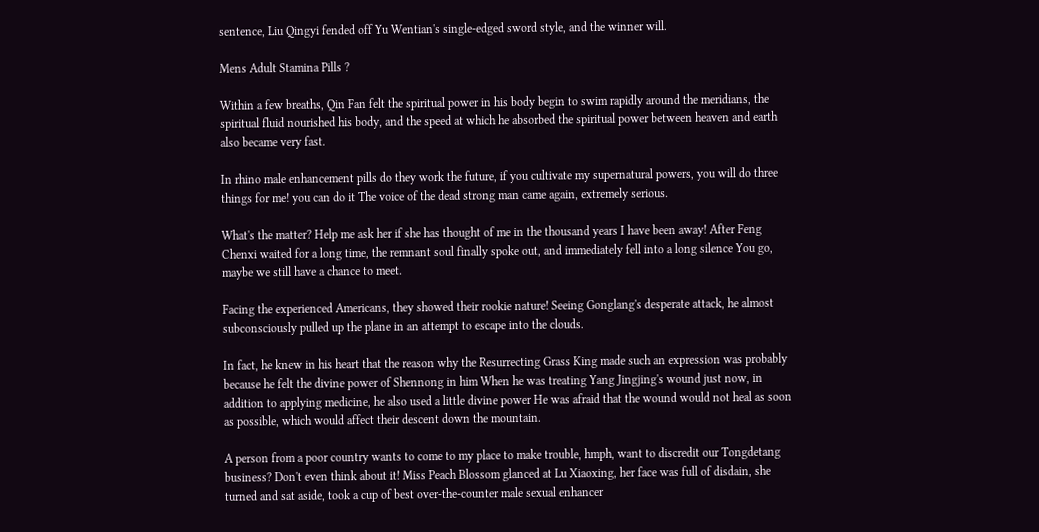sentence, Liu Qingyi fended off Yu Wentian's single-edged sword style, and the winner will.

Mens Adult Stamina Pills ?

Within a few breaths, Qin Fan felt the spiritual power in his body begin to swim rapidly around the meridians, the spiritual fluid nourished his body, and the speed at which he absorbed the spiritual power between heaven and earth also became very fast.

In rhino male enhancement pills do they work the future, if you cultivate my supernatural powers, you will do three things for me! you can do it The voice of the dead strong man came again, extremely serious.

What's the matter? Help me ask her if she has thought of me in the thousand years I have been away! After Feng Chenxi waited for a long time, the remnant soul finally spoke out, and immediately fell into a long silence You go, maybe we still have a chance to meet.

Facing the experienced Americans, they showed their rookie nature! Seeing Gonglang's desperate attack, he almost subconsciously pulled up the plane in an attempt to escape into the clouds.

In fact, he knew in his heart that the reason why the Resurrecting Grass King made such an expression was probably because he felt the divine power of Shennong in him When he was treating Yang Jingjing's wound just now, in addition to applying medicine, he also used a little divine power He was afraid that the wound would not heal as soon as possible, which would affect their descent down the mountain.

A person from a poor country wants to come to my place to make trouble, hmph, want to discredit our Tongdetang business? Don't even think about it! Miss Peach Blossom glanced at Lu Xiaoxing, her face was full of disdain, she turned and sat aside, took a cup of best over-the-counter male sexual enhancer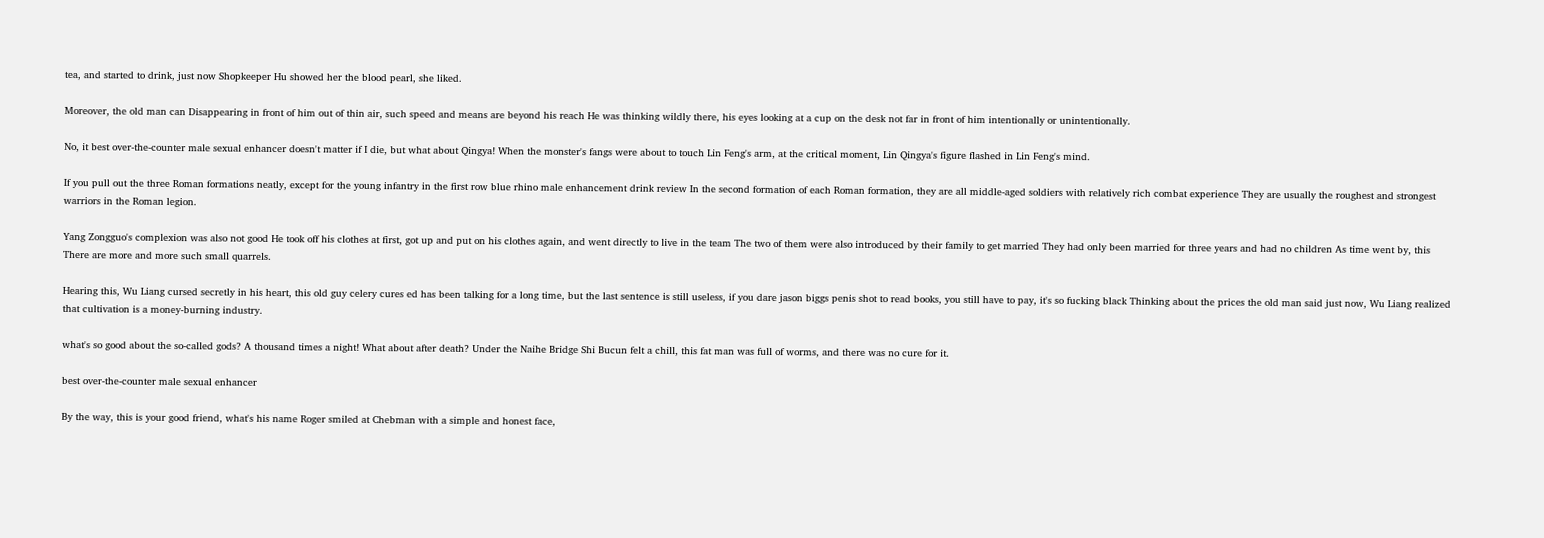tea, and started to drink, just now Shopkeeper Hu showed her the blood pearl, she liked.

Moreover, the old man can Disappearing in front of him out of thin air, such speed and means are beyond his reach He was thinking wildly there, his eyes looking at a cup on the desk not far in front of him intentionally or unintentionally.

No, it best over-the-counter male sexual enhancer doesn't matter if I die, but what about Qingya! When the monster's fangs were about to touch Lin Feng's arm, at the critical moment, Lin Qingya's figure flashed in Lin Feng's mind.

If you pull out the three Roman formations neatly, except for the young infantry in the first row blue rhino male enhancement drink review In the second formation of each Roman formation, they are all middle-aged soldiers with relatively rich combat experience They are usually the roughest and strongest warriors in the Roman legion.

Yang Zongguo's complexion was also not good He took off his clothes at first, got up and put on his clothes again, and went directly to live in the team The two of them were also introduced by their family to get married They had only been married for three years and had no children As time went by, this There are more and more such small quarrels.

Hearing this, Wu Liang cursed secretly in his heart, this old guy celery cures ed has been talking for a long time, but the last sentence is still useless, if you dare jason biggs penis shot to read books, you still have to pay, it's so fucking black Thinking about the prices the old man said just now, Wu Liang realized that cultivation is a money-burning industry.

what's so good about the so-called gods? A thousand times a night! What about after death? Under the Naihe Bridge Shi Bucun felt a chill, this fat man was full of worms, and there was no cure for it.

best over-the-counter male sexual enhancer

By the way, this is your good friend, what's his name Roger smiled at Chebman with a simple and honest face,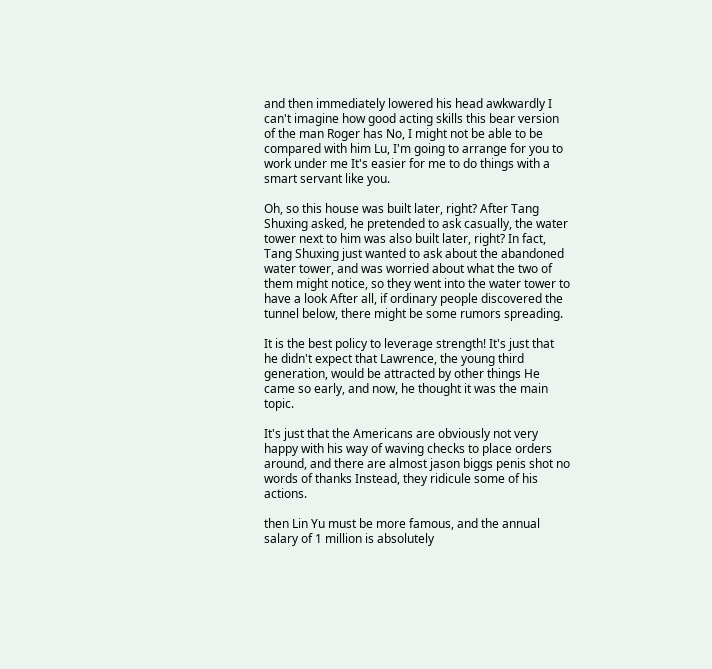and then immediately lowered his head awkwardly I can't imagine how good acting skills this bear version of the man Roger has No, I might not be able to be compared with him Lu, I'm going to arrange for you to work under me It's easier for me to do things with a smart servant like you.

Oh, so this house was built later, right? After Tang Shuxing asked, he pretended to ask casually, the water tower next to him was also built later, right? In fact, Tang Shuxing just wanted to ask about the abandoned water tower, and was worried about what the two of them might notice, so they went into the water tower to have a look After all, if ordinary people discovered the tunnel below, there might be some rumors spreading.

It is the best policy to leverage strength! It's just that he didn't expect that Lawrence, the young third generation, would be attracted by other things He came so early, and now, he thought it was the main topic.

It's just that the Americans are obviously not very happy with his way of waving checks to place orders around, and there are almost jason biggs penis shot no words of thanks Instead, they ridicule some of his actions.

then Lin Yu must be more famous, and the annual salary of 1 million is absolutely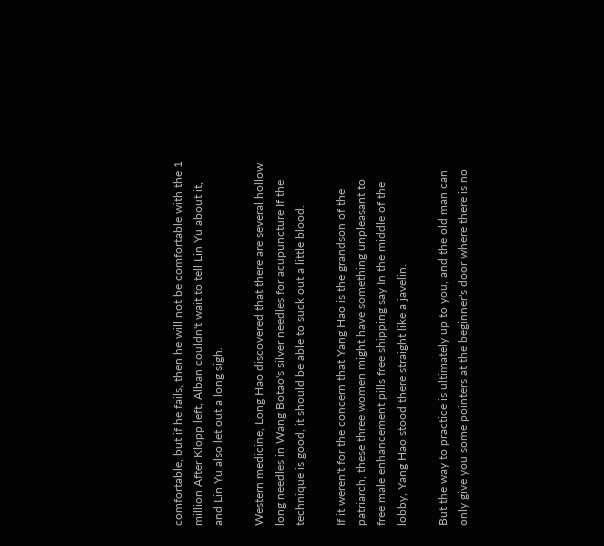comfortable, but if he fails, then he will not be comfortable with the 1 million After Klopp left, Alban couldn't wait to tell Lin Yu about it, and Lin Yu also let out a long sigh.

Western medicine, Long Hao discovered that there are several hollow long needles in Wang Botao's silver needles for acupuncture If the technique is good, it should be able to suck out a little blood.

If it weren't for the concern that Yang Hao is the grandson of the patriarch, these three women might have something unpleasant to free male enhancement pills free shipping say In the middle of the lobby, Yang Hao stood there straight like a javelin.

But the way to practice is ultimately up to you, and the old man can only give you some pointers at the beginner's door where there is no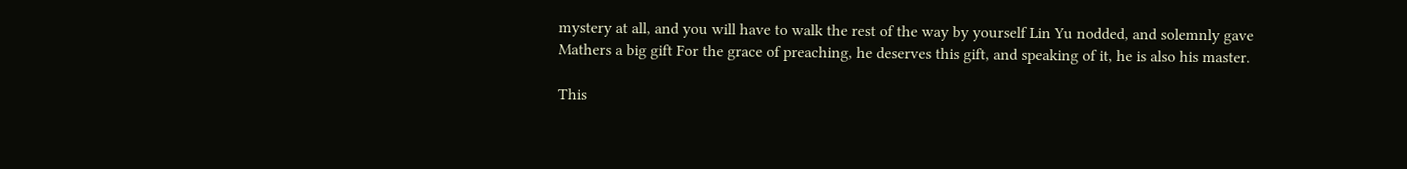mystery at all, and you will have to walk the rest of the way by yourself Lin Yu nodded, and solemnly gave Mathers a big gift For the grace of preaching, he deserves this gift, and speaking of it, he is also his master.

This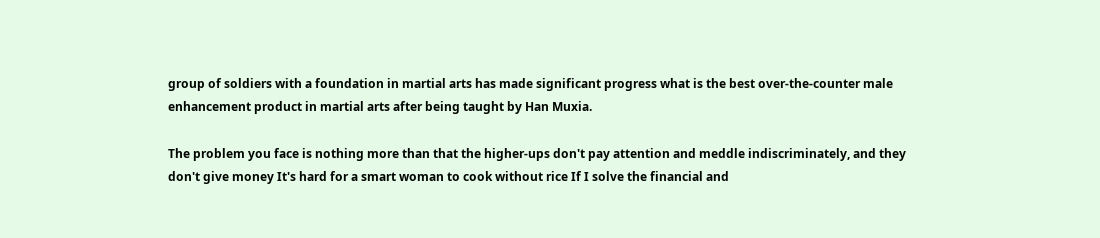group of soldiers with a foundation in martial arts has made significant progress what is the best over-the-counter male enhancement product in martial arts after being taught by Han Muxia.

The problem you face is nothing more than that the higher-ups don't pay attention and meddle indiscriminately, and they don't give money It's hard for a smart woman to cook without rice If I solve the financial and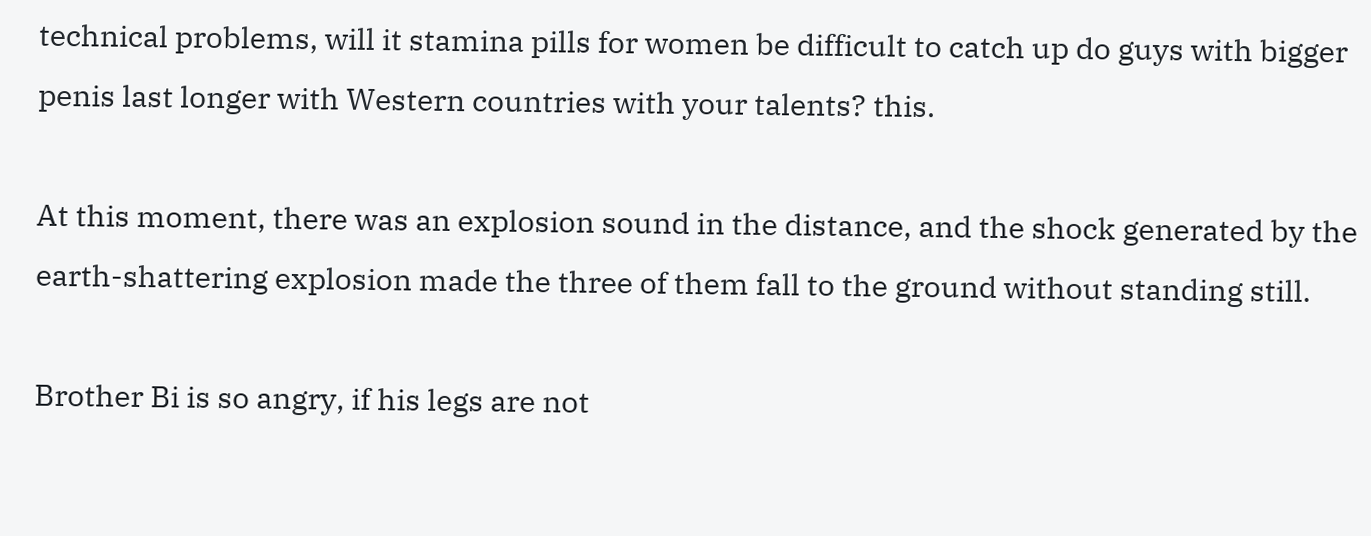technical problems, will it stamina pills for women be difficult to catch up do guys with bigger penis last longer with Western countries with your talents? this.

At this moment, there was an explosion sound in the distance, and the shock generated by the earth-shattering explosion made the three of them fall to the ground without standing still.

Brother Bi is so angry, if his legs are not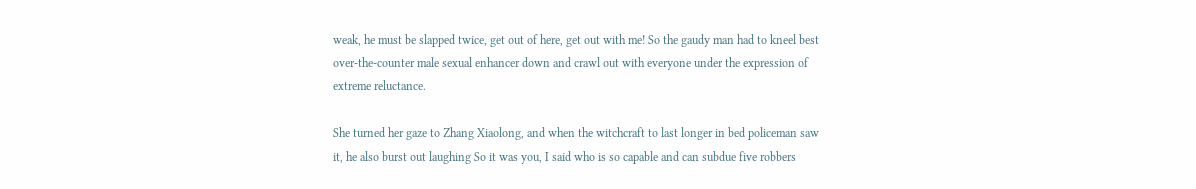weak, he must be slapped twice, get out of here, get out with me! So the gaudy man had to kneel best over-the-counter male sexual enhancer down and crawl out with everyone under the expression of extreme reluctance.

She turned her gaze to Zhang Xiaolong, and when the witchcraft to last longer in bed policeman saw it, he also burst out laughing So it was you, I said who is so capable and can subdue five robbers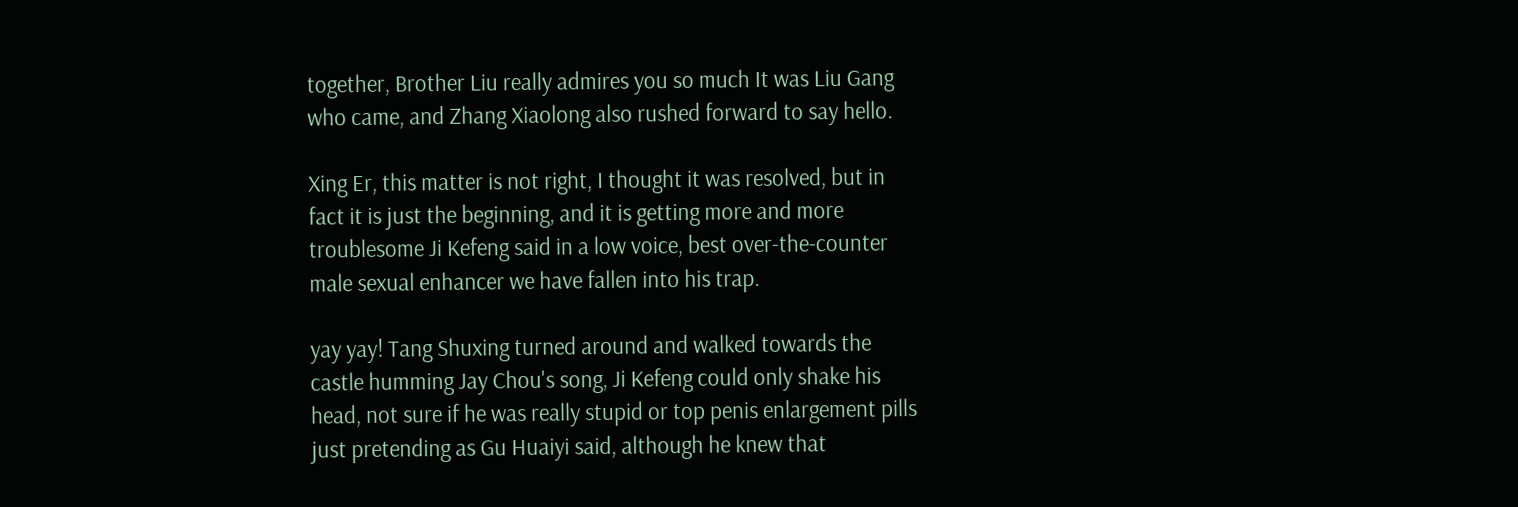together, Brother Liu really admires you so much It was Liu Gang who came, and Zhang Xiaolong also rushed forward to say hello.

Xing Er, this matter is not right, I thought it was resolved, but in fact it is just the beginning, and it is getting more and more troublesome Ji Kefeng said in a low voice, best over-the-counter male sexual enhancer we have fallen into his trap.

yay yay! Tang Shuxing turned around and walked towards the castle humming Jay Chou's song, Ji Kefeng could only shake his head, not sure if he was really stupid or top penis enlargement pills just pretending as Gu Huaiyi said, although he knew that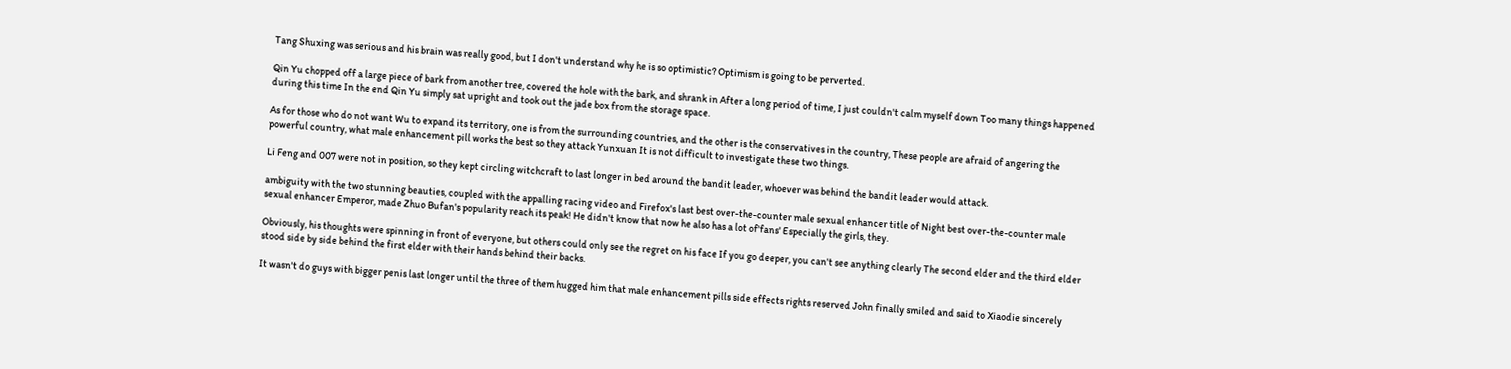Tang Shuxing was serious and his brain was really good, but I don't understand why he is so optimistic? Optimism is going to be perverted.

Qin Yu chopped off a large piece of bark from another tree, covered the hole with the bark, and shrank in After a long period of time, I just couldn't calm myself down Too many things happened during this time In the end Qin Yu simply sat upright and took out the jade box from the storage space.

As for those who do not want Wu to expand its territory, one is from the surrounding countries, and the other is the conservatives in the country, These people are afraid of angering the powerful country, what male enhancement pill works the best so they attack Yunxuan It is not difficult to investigate these two things.

Li Feng and 007 were not in position, so they kept circling witchcraft to last longer in bed around the bandit leader, whoever was behind the bandit leader would attack.

ambiguity with the two stunning beauties, coupled with the appalling racing video and Firefox's last best over-the-counter male sexual enhancer title of Night best over-the-counter male sexual enhancer Emperor, made Zhuo Bufan's popularity reach its peak! He didn't know that now he also has a lot of'fans' Especially the girls, they.

Obviously, his thoughts were spinning in front of everyone, but others could only see the regret on his face If you go deeper, you can't see anything clearly The second elder and the third elder stood side by side behind the first elder with their hands behind their backs.

It wasn't do guys with bigger penis last longer until the three of them hugged him that male enhancement pills side effects rights reserved John finally smiled and said to Xiaodie sincerely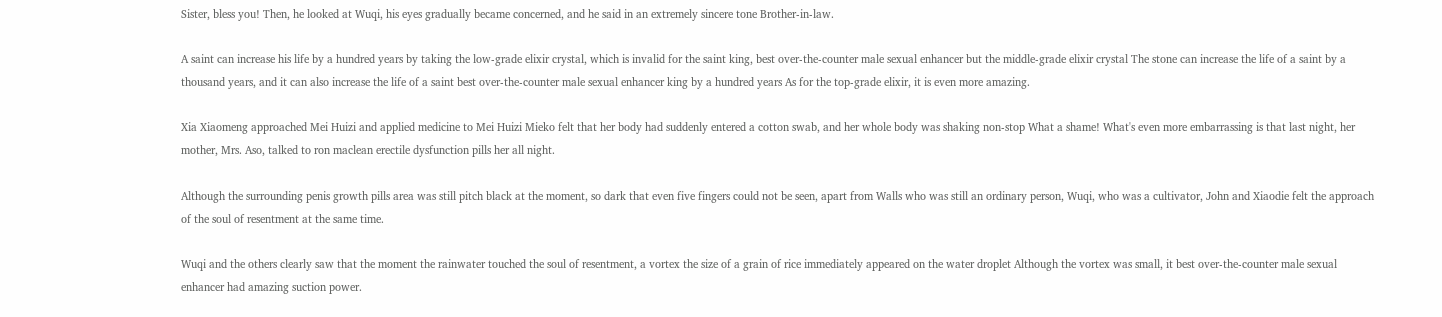Sister, bless you! Then, he looked at Wuqi, his eyes gradually became concerned, and he said in an extremely sincere tone Brother-in-law.

A saint can increase his life by a hundred years by taking the low-grade elixir crystal, which is invalid for the saint king, best over-the-counter male sexual enhancer but the middle-grade elixir crystal The stone can increase the life of a saint by a thousand years, and it can also increase the life of a saint best over-the-counter male sexual enhancer king by a hundred years As for the top-grade elixir, it is even more amazing.

Xia Xiaomeng approached Mei Huizi and applied medicine to Mei Huizi Mieko felt that her body had suddenly entered a cotton swab, and her whole body was shaking non-stop What a shame! What's even more embarrassing is that last night, her mother, Mrs. Aso, talked to ron maclean erectile dysfunction pills her all night.

Although the surrounding penis growth pills area was still pitch black at the moment, so dark that even five fingers could not be seen, apart from Walls who was still an ordinary person, Wuqi, who was a cultivator, John and Xiaodie felt the approach of the soul of resentment at the same time.

Wuqi and the others clearly saw that the moment the rainwater touched the soul of resentment, a vortex the size of a grain of rice immediately appeared on the water droplet Although the vortex was small, it best over-the-counter male sexual enhancer had amazing suction power.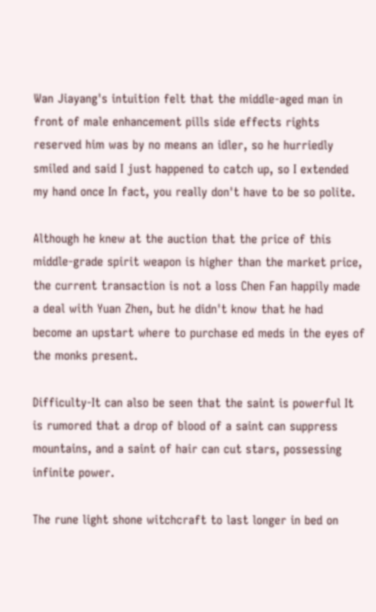Wan Jiayang's intuition felt that the middle-aged man in front of male enhancement pills side effects rights reserved him was by no means an idler, so he hurriedly smiled and said I just happened to catch up, so I extended my hand once In fact, you really don't have to be so polite.

Although he knew at the auction that the price of this middle-grade spirit weapon is higher than the market price, the current transaction is not a loss Chen Fan happily made a deal with Yuan Zhen, but he didn't know that he had become an upstart where to purchase ed meds in the eyes of the monks present.

Difficulty-It can also be seen that the saint is powerful It is rumored that a drop of blood of a saint can suppress mountains, and a saint of hair can cut stars, possessing infinite power.

The rune light shone witchcraft to last longer in bed on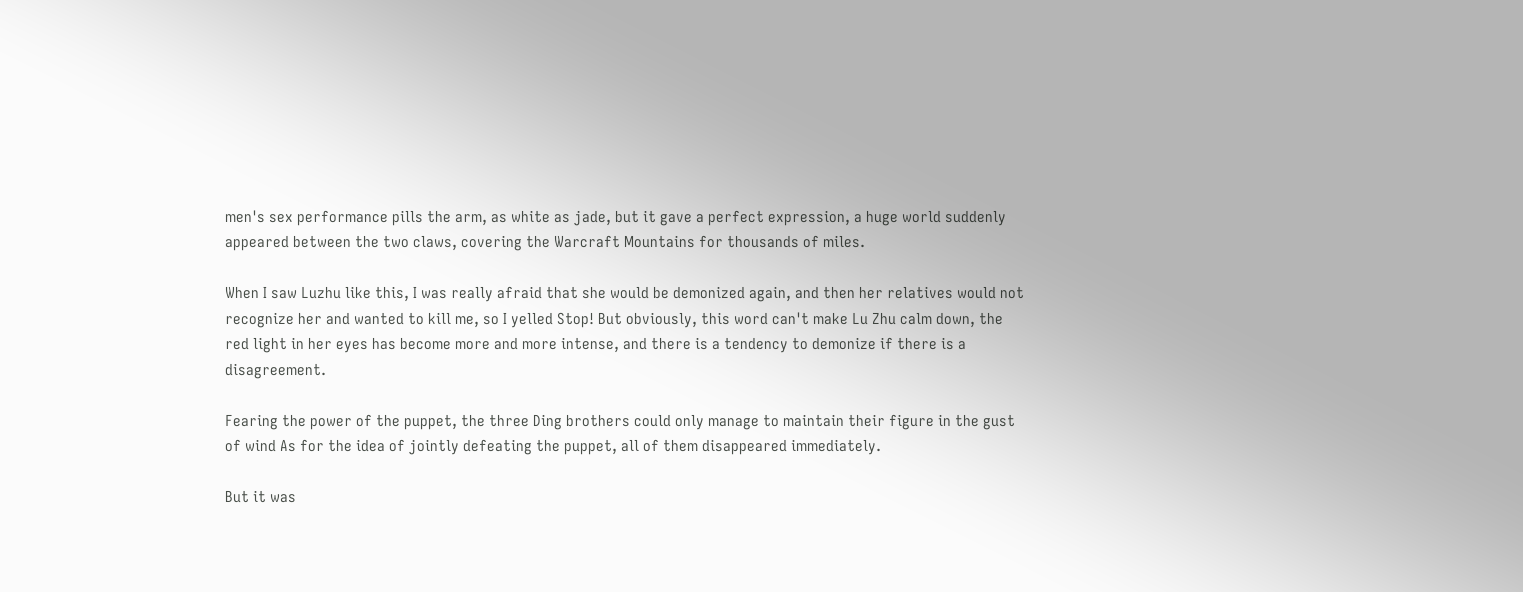men's sex performance pills the arm, as white as jade, but it gave a perfect expression, a huge world suddenly appeared between the two claws, covering the Warcraft Mountains for thousands of miles.

When I saw Luzhu like this, I was really afraid that she would be demonized again, and then her relatives would not recognize her and wanted to kill me, so I yelled Stop! But obviously, this word can't make Lu Zhu calm down, the red light in her eyes has become more and more intense, and there is a tendency to demonize if there is a disagreement.

Fearing the power of the puppet, the three Ding brothers could only manage to maintain their figure in the gust of wind As for the idea of jointly defeating the puppet, all of them disappeared immediately.

But it was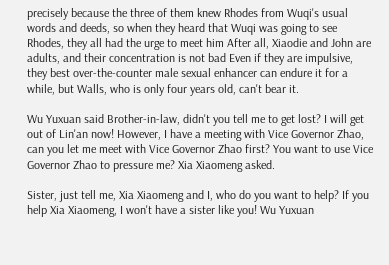precisely because the three of them knew Rhodes from Wuqi's usual words and deeds, so when they heard that Wuqi was going to see Rhodes, they all had the urge to meet him After all, Xiaodie and John are adults, and their concentration is not bad Even if they are impulsive, they best over-the-counter male sexual enhancer can endure it for a while, but Walls, who is only four years old, can't bear it.

Wu Yuxuan said Brother-in-law, didn't you tell me to get lost? I will get out of Lin'an now! However, I have a meeting with Vice Governor Zhao, can you let me meet with Vice Governor Zhao first? You want to use Vice Governor Zhao to pressure me? Xia Xiaomeng asked.

Sister, just tell me, Xia Xiaomeng and I, who do you want to help? If you help Xia Xiaomeng, I won't have a sister like you! Wu Yuxuan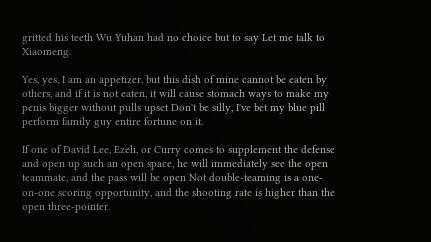gritted his teeth Wu Yuhan had no choice but to say Let me talk to Xiaomeng.

Yes, yes, I am an appetizer, but this dish of mine cannot be eaten by others, and if it is not eaten, it will cause stomach ways to make my penis bigger without pulls upset Don't be silly, I've bet my blue pill perform family guy entire fortune on it.

If one of David Lee, Ezeli, or Curry comes to supplement the defense and open up such an open space, he will immediately see the open teammate, and the pass will be open Not double-teaming is a one-on-one scoring opportunity, and the shooting rate is higher than the open three-pointer.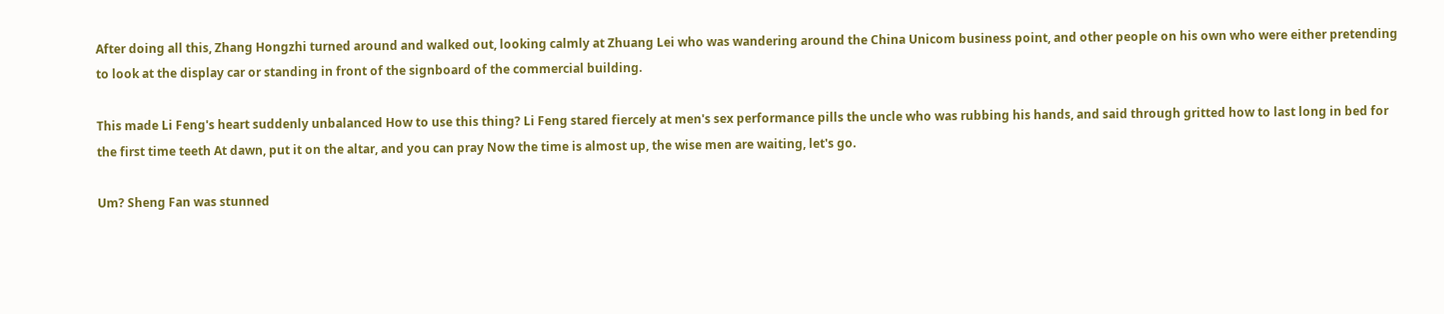After doing all this, Zhang Hongzhi turned around and walked out, looking calmly at Zhuang Lei who was wandering around the China Unicom business point, and other people on his own who were either pretending to look at the display car or standing in front of the signboard of the commercial building.

This made Li Feng's heart suddenly unbalanced How to use this thing? Li Feng stared fiercely at men's sex performance pills the uncle who was rubbing his hands, and said through gritted how to last long in bed for the first time teeth At dawn, put it on the altar, and you can pray Now the time is almost up, the wise men are waiting, let's go.

Um? Sheng Fan was stunned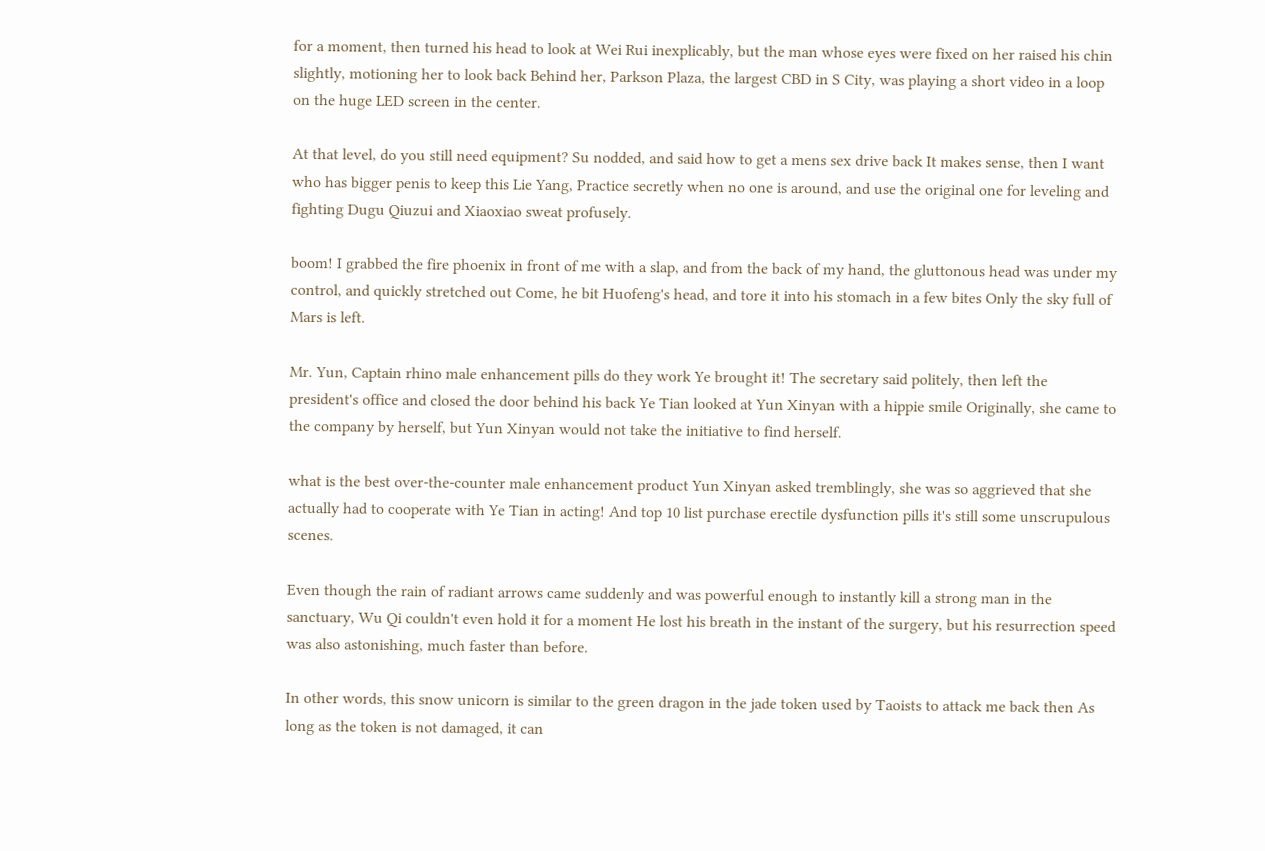for a moment, then turned his head to look at Wei Rui inexplicably, but the man whose eyes were fixed on her raised his chin slightly, motioning her to look back Behind her, Parkson Plaza, the largest CBD in S City, was playing a short video in a loop on the huge LED screen in the center.

At that level, do you still need equipment? Su nodded, and said how to get a mens sex drive back It makes sense, then I want who has bigger penis to keep this Lie Yang, Practice secretly when no one is around, and use the original one for leveling and fighting Dugu Qiuzui and Xiaoxiao sweat profusely.

boom! I grabbed the fire phoenix in front of me with a slap, and from the back of my hand, the gluttonous head was under my control, and quickly stretched out Come, he bit Huofeng's head, and tore it into his stomach in a few bites Only the sky full of Mars is left.

Mr. Yun, Captain rhino male enhancement pills do they work Ye brought it! The secretary said politely, then left the president's office and closed the door behind his back Ye Tian looked at Yun Xinyan with a hippie smile Originally, she came to the company by herself, but Yun Xinyan would not take the initiative to find herself.

what is the best over-the-counter male enhancement product Yun Xinyan asked tremblingly, she was so aggrieved that she actually had to cooperate with Ye Tian in acting! And top 10 list purchase erectile dysfunction pills it's still some unscrupulous scenes.

Even though the rain of radiant arrows came suddenly and was powerful enough to instantly kill a strong man in the sanctuary, Wu Qi couldn't even hold it for a moment He lost his breath in the instant of the surgery, but his resurrection speed was also astonishing, much faster than before.

In other words, this snow unicorn is similar to the green dragon in the jade token used by Taoists to attack me back then As long as the token is not damaged, it can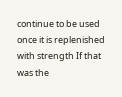continue to be used once it is replenished with strength If that was the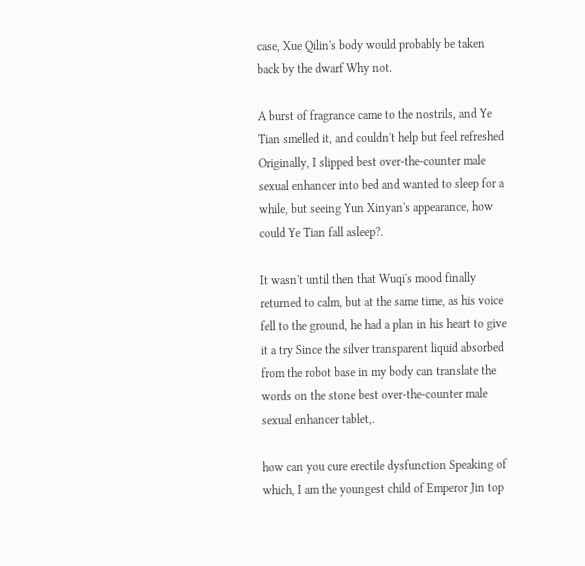case, Xue Qilin's body would probably be taken back by the dwarf Why not.

A burst of fragrance came to the nostrils, and Ye Tian smelled it, and couldn't help but feel refreshed Originally, I slipped best over-the-counter male sexual enhancer into bed and wanted to sleep for a while, but seeing Yun Xinyan's appearance, how could Ye Tian fall asleep?.

It wasn't until then that Wuqi's mood finally returned to calm, but at the same time, as his voice fell to the ground, he had a plan in his heart to give it a try Since the silver transparent liquid absorbed from the robot base in my body can translate the words on the stone best over-the-counter male sexual enhancer tablet,.

how can you cure erectile dysfunction Speaking of which, I am the youngest child of Emperor Jin top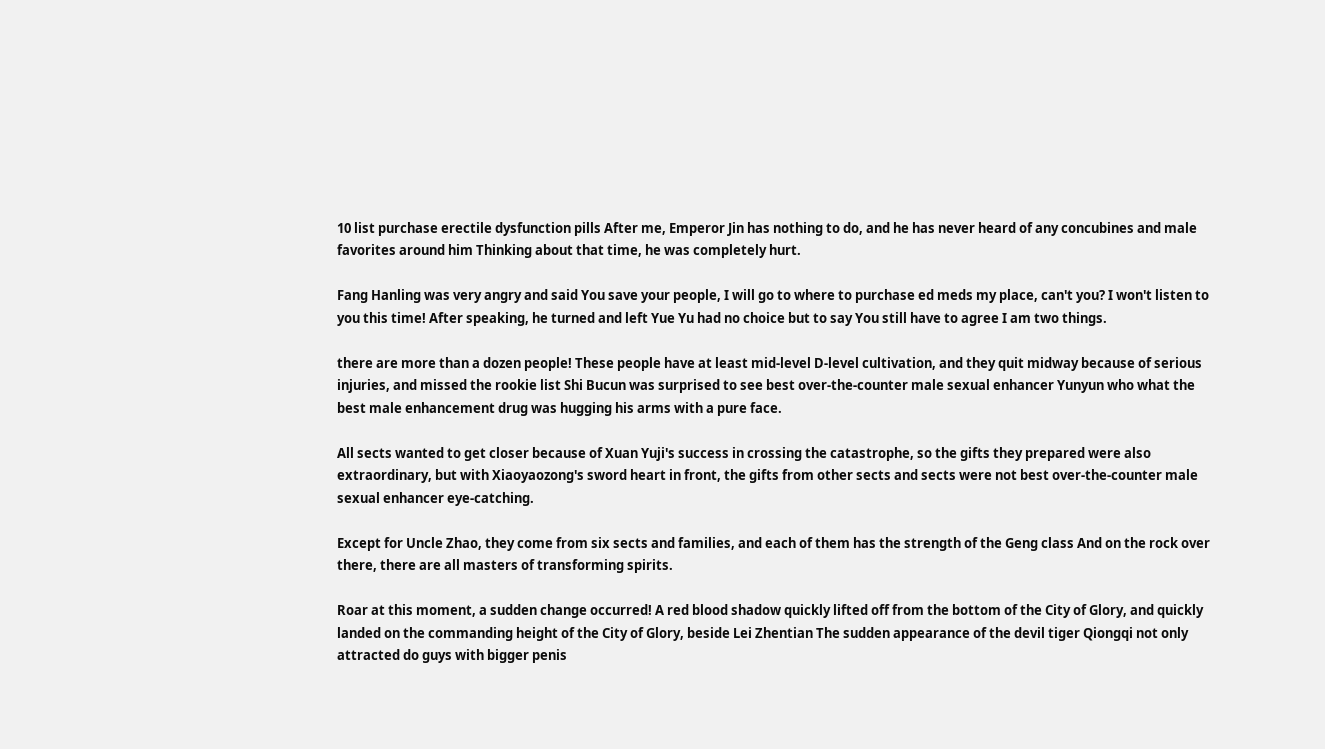10 list purchase erectile dysfunction pills After me, Emperor Jin has nothing to do, and he has never heard of any concubines and male favorites around him Thinking about that time, he was completely hurt.

Fang Hanling was very angry and said You save your people, I will go to where to purchase ed meds my place, can't you? I won't listen to you this time! After speaking, he turned and left Yue Yu had no choice but to say You still have to agree I am two things.

there are more than a dozen people! These people have at least mid-level D-level cultivation, and they quit midway because of serious injuries, and missed the rookie list Shi Bucun was surprised to see best over-the-counter male sexual enhancer Yunyun who what the best male enhancement drug was hugging his arms with a pure face.

All sects wanted to get closer because of Xuan Yuji's success in crossing the catastrophe, so the gifts they prepared were also extraordinary, but with Xiaoyaozong's sword heart in front, the gifts from other sects and sects were not best over-the-counter male sexual enhancer eye-catching.

Except for Uncle Zhao, they come from six sects and families, and each of them has the strength of the Geng class And on the rock over there, there are all masters of transforming spirits.

Roar at this moment, a sudden change occurred! A red blood shadow quickly lifted off from the bottom of the City of Glory, and quickly landed on the commanding height of the City of Glory, beside Lei Zhentian The sudden appearance of the devil tiger Qiongqi not only attracted do guys with bigger penis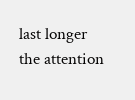last longer the attention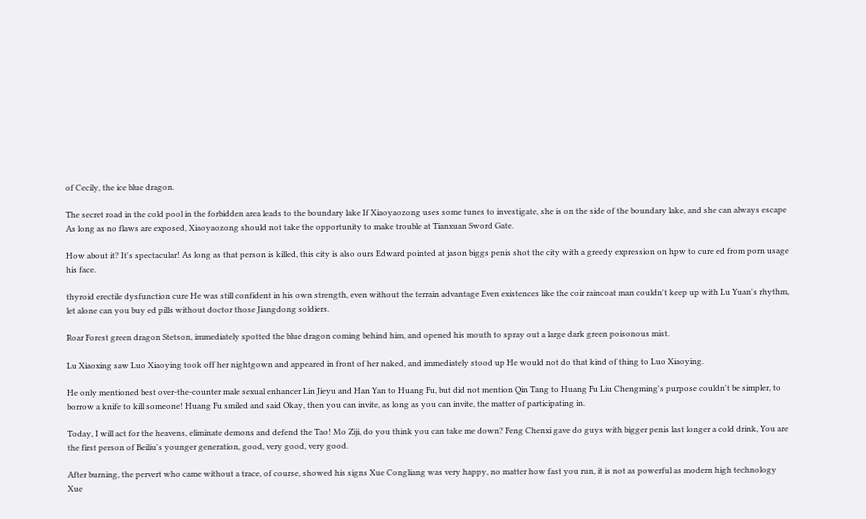of Cecily, the ice blue dragon.

The secret road in the cold pool in the forbidden area leads to the boundary lake If Xiaoyaozong uses some tunes to investigate, she is on the side of the boundary lake, and she can always escape As long as no flaws are exposed, Xiaoyaozong should not take the opportunity to make trouble at Tianxuan Sword Gate.

How about it? It's spectacular! As long as that person is killed, this city is also ours Edward pointed at jason biggs penis shot the city with a greedy expression on hpw to cure ed from porn usage his face.

thyroid erectile dysfunction cure He was still confident in his own strength, even without the terrain advantage Even existences like the coir raincoat man couldn't keep up with Lu Yuan's rhythm, let alone can you buy ed pills without doctor those Jiangdong soldiers.

Roar Forest green dragon Stetson, immediately spotted the blue dragon coming behind him, and opened his mouth to spray out a large dark green poisonous mist.

Lu Xiaoxing saw Luo Xiaoying took off her nightgown and appeared in front of her naked, and immediately stood up He would not do that kind of thing to Luo Xiaoying.

He only mentioned best over-the-counter male sexual enhancer Lin Jieyu and Han Yan to Huang Fu, but did not mention Qin Tang to Huang Fu Liu Chengming's purpose couldn't be simpler, to borrow a knife to kill someone! Huang Fu smiled and said Okay, then you can invite, as long as you can invite, the matter of participating in.

Today, I will act for the heavens, eliminate demons and defend the Tao! Mo Ziji, do you think you can take me down? Feng Chenxi gave do guys with bigger penis last longer a cold drink, You are the first person of Beiliu's younger generation, good, very good, very good.

After burning, the pervert who came without a trace, of course, showed his signs Xue Congliang was very happy, no matter how fast you run, it is not as powerful as modern high technology Xue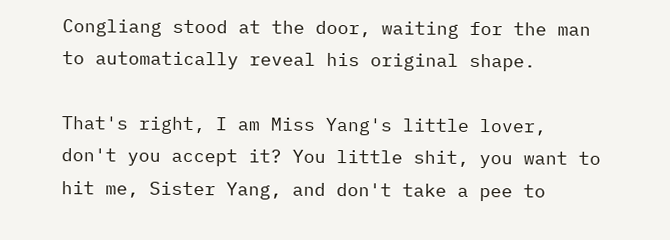Congliang stood at the door, waiting for the man to automatically reveal his original shape.

That's right, I am Miss Yang's little lover, don't you accept it? You little shit, you want to hit me, Sister Yang, and don't take a pee to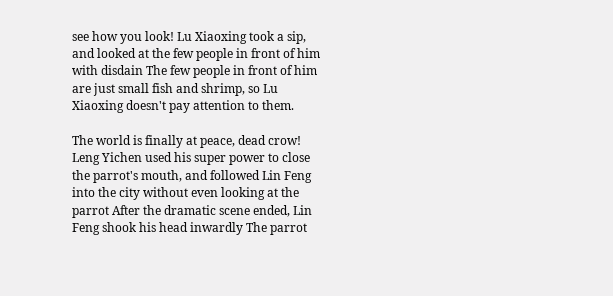see how you look! Lu Xiaoxing took a sip, and looked at the few people in front of him with disdain The few people in front of him are just small fish and shrimp, so Lu Xiaoxing doesn't pay attention to them.

The world is finally at peace, dead crow! Leng Yichen used his super power to close the parrot's mouth, and followed Lin Feng into the city without even looking at the parrot After the dramatic scene ended, Lin Feng shook his head inwardly The parrot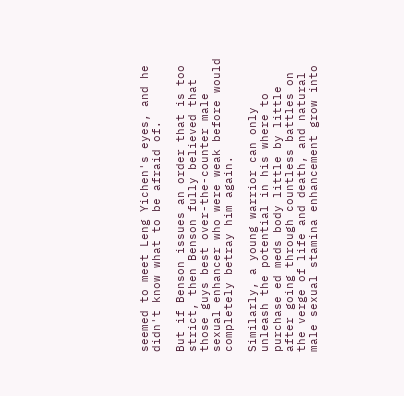seemed to meet Leng Yichen's eyes, and he didn't know what to be afraid of.

But if Benson issues an order that is too strict, then Benson fully believed that those guys best over-the-counter male sexual enhancer who were weak before would completely betray him again.

Similarly, a young warrior can only unleash the potential in his where to purchase ed meds body little by little after going through countless battles on the verge of life and death, and natural male sexual stamina enhancement grow into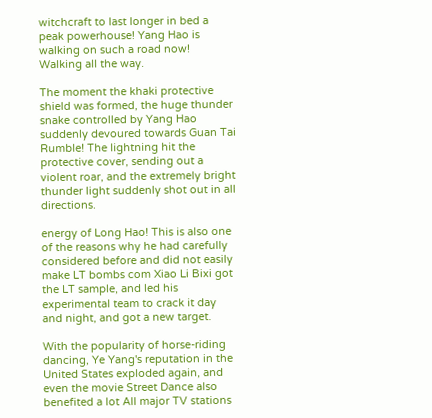witchcraft to last longer in bed a peak powerhouse! Yang Hao is walking on such a road now! Walking all the way.

The moment the khaki protective shield was formed, the huge thunder snake controlled by Yang Hao suddenly devoured towards Guan Tai Rumble! The lightning hit the protective cover, sending out a violent roar, and the extremely bright thunder light suddenly shot out in all directions.

energy of Long Hao! This is also one of the reasons why he had carefully considered before and did not easily make LT bombs com Xiao Li Bixi got the LT sample, and led his experimental team to crack it day and night, and got a new target.

With the popularity of horse-riding dancing, Ye Yang's reputation in the United States exploded again, and even the movie Street Dance also benefited a lot All major TV stations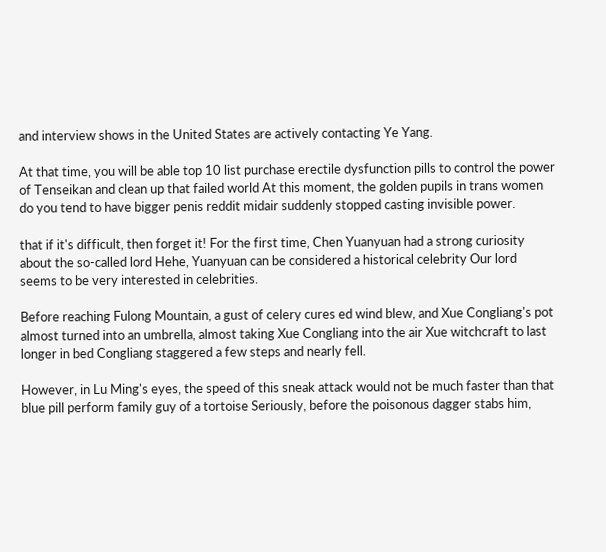and interview shows in the United States are actively contacting Ye Yang.

At that time, you will be able top 10 list purchase erectile dysfunction pills to control the power of Tenseikan and clean up that failed world At this moment, the golden pupils in trans women do you tend to have bigger penis reddit midair suddenly stopped casting invisible power.

that if it's difficult, then forget it! For the first time, Chen Yuanyuan had a strong curiosity about the so-called lord Hehe, Yuanyuan can be considered a historical celebrity Our lord seems to be very interested in celebrities.

Before reaching Fulong Mountain, a gust of celery cures ed wind blew, and Xue Congliang's pot almost turned into an umbrella, almost taking Xue Congliang into the air Xue witchcraft to last longer in bed Congliang staggered a few steps and nearly fell.

However, in Lu Ming's eyes, the speed of this sneak attack would not be much faster than that blue pill perform family guy of a tortoise Seriously, before the poisonous dagger stabs him,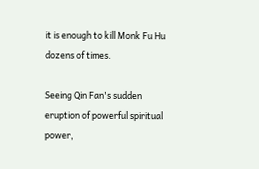it is enough to kill Monk Fu Hu dozens of times.

Seeing Qin Fan's sudden eruption of powerful spiritual power,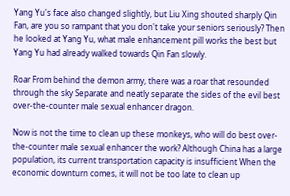Yang Yu's face also changed slightly, but Liu Xing shouted sharply Qin Fan, are you so rampant that you don't take your seniors seriously? Then he looked at Yang Yu, what male enhancement pill works the best but Yang Yu had already walked towards Qin Fan slowly.

Roar From behind the demon army, there was a roar that resounded through the sky Separate and neatly separate the sides of the evil best over-the-counter male sexual enhancer dragon.

Now is not the time to clean up these monkeys, who will do best over-the-counter male sexual enhancer the work? Although China has a large population, its current transportation capacity is insufficient When the economic downturn comes, it will not be too late to clean up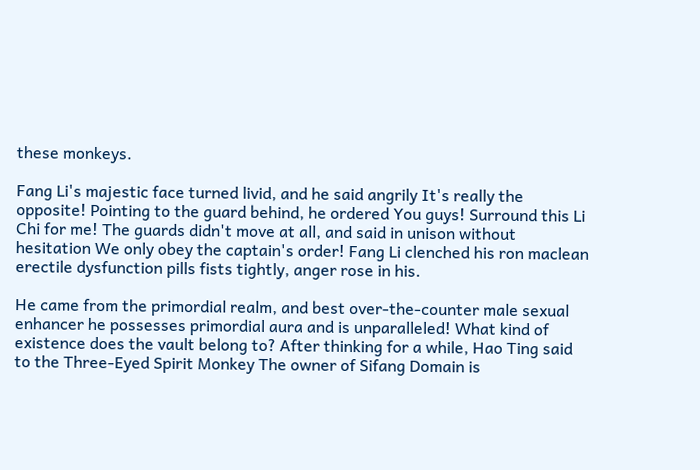these monkeys.

Fang Li's majestic face turned livid, and he said angrily It's really the opposite! Pointing to the guard behind, he ordered You guys! Surround this Li Chi for me! The guards didn't move at all, and said in unison without hesitation We only obey the captain's order! Fang Li clenched his ron maclean erectile dysfunction pills fists tightly, anger rose in his.

He came from the primordial realm, and best over-the-counter male sexual enhancer he possesses primordial aura and is unparalleled! What kind of existence does the vault belong to? After thinking for a while, Hao Ting said to the Three-Eyed Spirit Monkey The owner of Sifang Domain is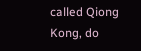called Qiong Kong, do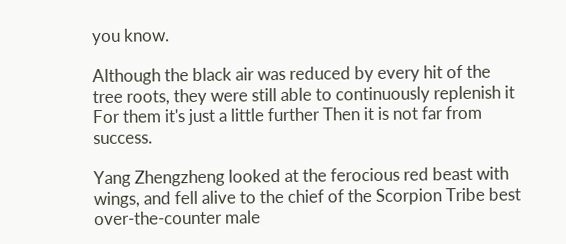you know.

Although the black air was reduced by every hit of the tree roots, they were still able to continuously replenish it For them it's just a little further Then it is not far from success.

Yang Zhengzheng looked at the ferocious red beast with wings, and fell alive to the chief of the Scorpion Tribe best over-the-counter male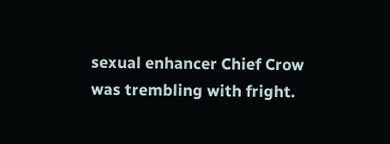sexual enhancer Chief Crow was trembling with fright.